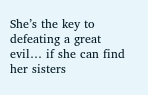She’s the key to defeating a great evil… if she can find her sisters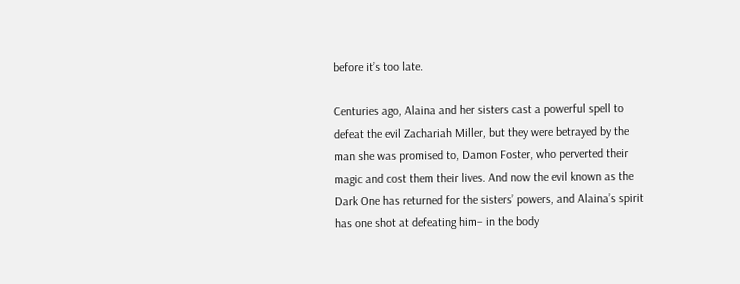before it’s too late.

Centuries ago, Alaina and her sisters cast a powerful spell to defeat the evil Zachariah Miller, but they were betrayed by the man she was promised to, Damon Foster, who perverted their magic and cost them their lives. And now the evil known as the Dark One has returned for the sisters’ powers, and Alaina’s spirit has one shot at defeating him– in the body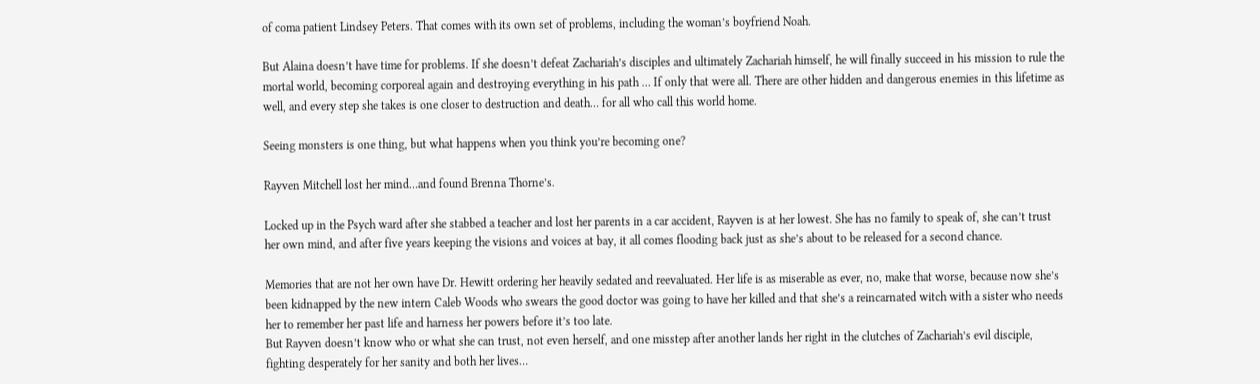of coma patient Lindsey Peters. That comes with its own set of problems, including the woman’s boyfriend Noah.

But Alaina doesn’t have time for problems. If she doesn’t defeat Zachariah’s disciples and ultimately Zachariah himself, he will finally succeed in his mission to rule the mortal world, becoming corporeal again and destroying everything in his path … If only that were all. There are other hidden and dangerous enemies in this lifetime as well, and every step she takes is one closer to destruction and death… for all who call this world home.

Seeing monsters is one thing, but what happens when you think you’re becoming one?

Rayven Mitchell lost her mind…and found Brenna Thorne’s.

Locked up in the Psych ward after she stabbed a teacher and lost her parents in a car accident, Rayven is at her lowest. She has no family to speak of, she can’t trust her own mind, and after five years keeping the visions and voices at bay, it all comes flooding back just as she’s about to be released for a second chance.

Memories that are not her own have Dr. Hewitt ordering her heavily sedated and reevaluated. Her life is as miserable as ever, no, make that worse, because now she’s been kidnapped by the new intern Caleb Woods who swears the good doctor was going to have her killed and that she’s a reincarnated witch with a sister who needs her to remember her past life and harness her powers before it’s too late.
But Rayven doesn’t know who or what she can trust, not even herself, and one misstep after another lands her right in the clutches of Zachariah’s evil disciple, fighting desperately for her sanity and both her lives…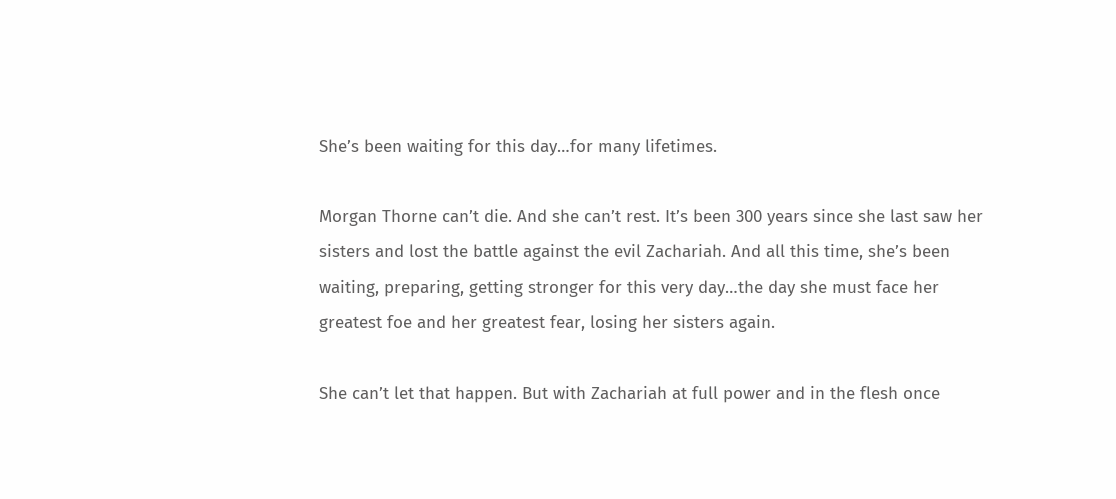She’s been waiting for this day…for many lifetimes.

Morgan Thorne can’t die. And she can’t rest. It’s been 300 years since she last saw her sisters and lost the battle against the evil Zachariah. And all this time, she’s been waiting, preparing, getting stronger for this very day…the day she must face her greatest foe and her greatest fear, losing her sisters again.

She can’t let that happen. But with Zachariah at full power and in the flesh once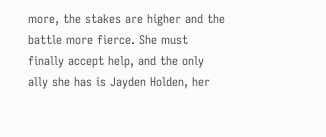more, the stakes are higher and the battle more fierce. She must finally accept help, and the only ally she has is Jayden Holden, her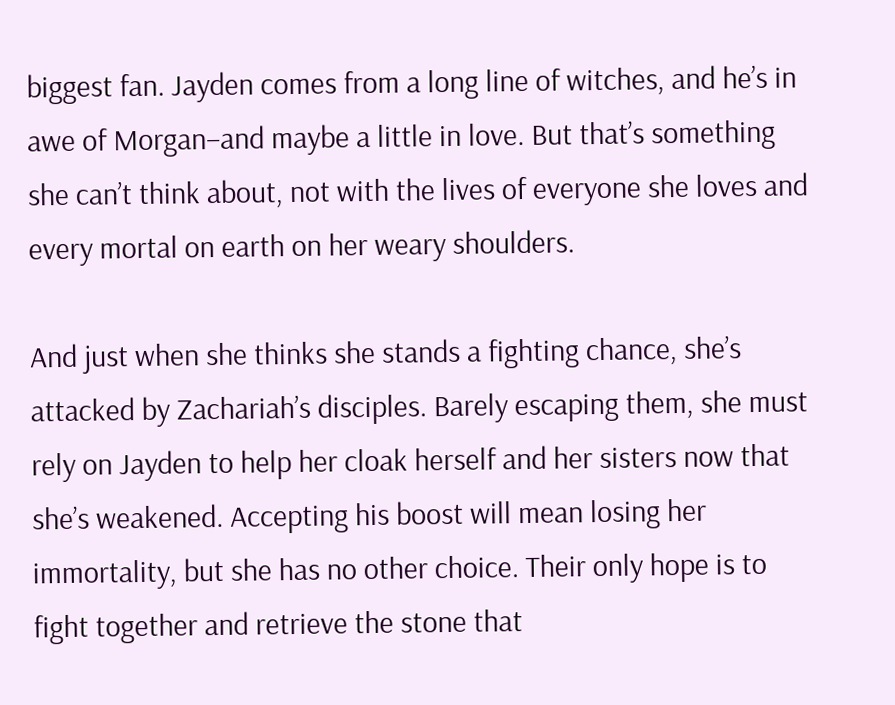biggest fan. Jayden comes from a long line of witches, and he’s in awe of Morgan–and maybe a little in love. But that’s something she can’t think about, not with the lives of everyone she loves and every mortal on earth on her weary shoulders.

And just when she thinks she stands a fighting chance, she’s attacked by Zachariah’s disciples. Barely escaping them, she must rely on Jayden to help her cloak herself and her sisters now that she’s weakened. Accepting his boost will mean losing her immortality, but she has no other choice. Their only hope is to fight together and retrieve the stone that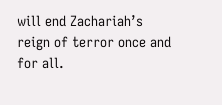will end Zachariah’s reign of terror once and for all.